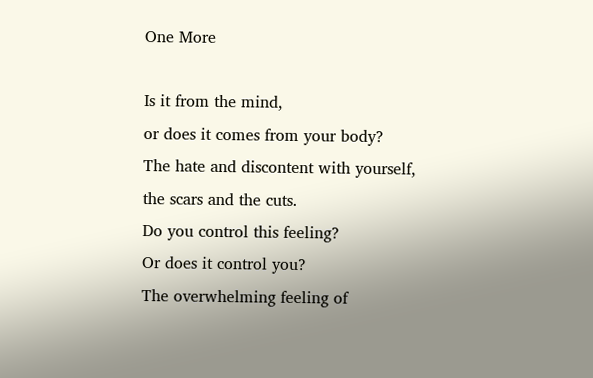One More

Is it from the mind,
or does it comes from your body?
The hate and discontent with yourself,
the scars and the cuts.
Do you control this feeling?
Or does it control you?
The overwhelming feeling of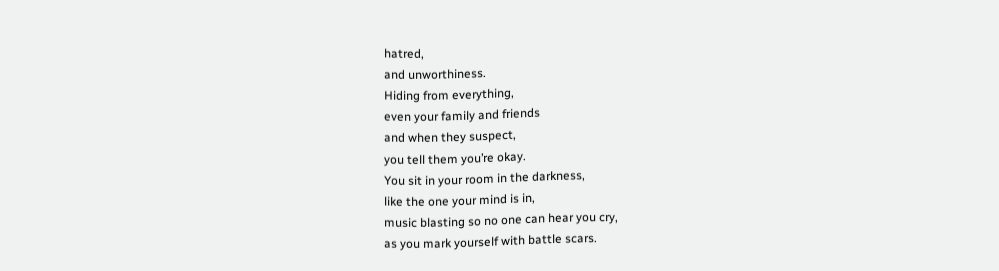hatred,
and unworthiness.
Hiding from everything,
even your family and friends
and when they suspect,
you tell them you’re okay.
You sit in your room in the darkness,
like the one your mind is in,
music blasting so no one can hear you cry,
as you mark yourself with battle scars.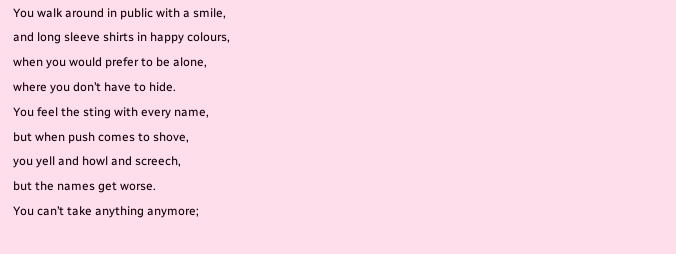You walk around in public with a smile,
and long sleeve shirts in happy colours,
when you would prefer to be alone,
where you don’t have to hide.
You feel the sting with every name,
but when push comes to shove,
you yell and howl and screech,
but the names get worse.
You can’t take anything anymore;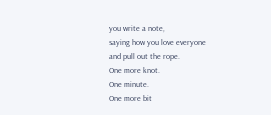you write a note,
saying how you love everyone
and pull out the rope.
One more knot.
One minute.
One more bit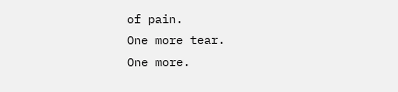of pain.
One more tear.
One more.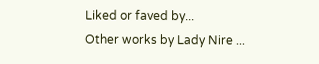Liked or faved by...
Other works by Lady Nire ...